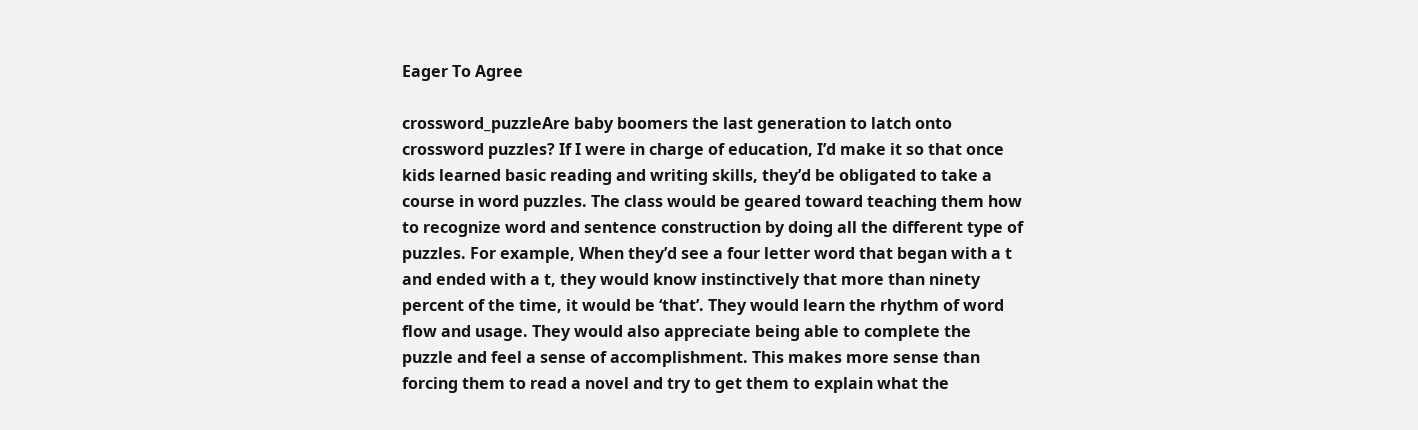Eager To Agree

crossword_puzzleAre baby boomers the last generation to latch onto crossword puzzles? If I were in charge of education, I’d make it so that once kids learned basic reading and writing skills, they’d be obligated to take a course in word puzzles. The class would be geared toward teaching them how to recognize word and sentence construction by doing all the different type of puzzles. For example, When they’d see a four letter word that began with a t and ended with a t, they would know instinctively that more than ninety percent of the time, it would be ‘that’. They would learn the rhythm of word flow and usage. They would also appreciate being able to complete the puzzle and feel a sense of accomplishment. This makes more sense than forcing them to read a novel and try to get them to explain what the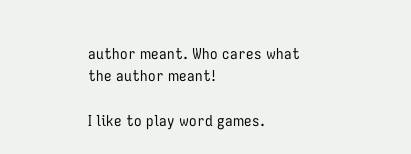author meant. Who cares what the author meant!

I like to play word games.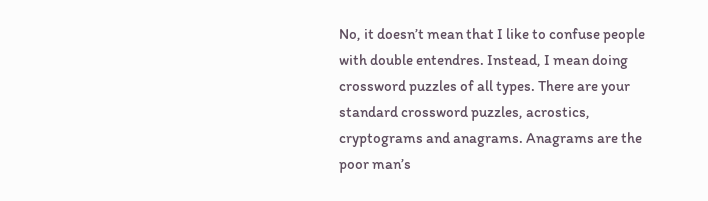No, it doesn’t mean that I like to confuse people with double entendres. Instead, I mean doing crossword puzzles of all types. There are your standard crossword puzzles, acrostics, cryptograms and anagrams. Anagrams are the poor man’s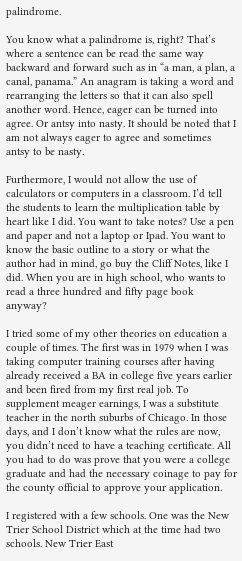palindrome.

You know what a palindrome is, right? That’s where a sentence can be read the same way backward and forward such as in “a man, a plan, a canal, panama.” An anagram is taking a word and rearranging the letters so that it can also spell another word. Hence, eager can be turned into agree. Or antsy into nasty. It should be noted that I am not always eager to agree and sometimes antsy to be nasty.

Furthermore, I would not allow the use of calculators or computers in a classroom. I’d tell the students to learn the multiplication table by heart like I did. You want to take notes? Use a pen and paper and not a laptop or Ipad. You want to know the basic outline to a story or what the author had in mind, go buy the Cliff Notes, like I did. When you are in high school, who wants to read a three hundred and fifty page book anyway?

I tried some of my other theories on education a couple of times. The first was in 1979 when I was taking computer training courses after having already received a BA in college five years earlier and been fired from my first real job. To supplement meager earnings, I was a substitute teacher in the north suburbs of Chicago. In those days, and I don’t know what the rules are now, you didn’t need to have a teaching certificate. All you had to do was prove that you were a college graduate and had the necessary coinage to pay for the county official to approve your application.

I registered with a few schools. One was the New Trier School District which at the time had two schools. New Trier East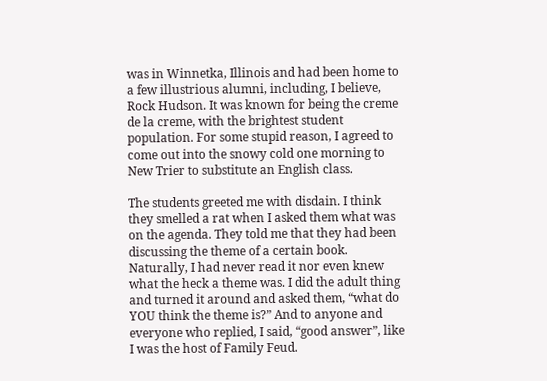was in Winnetka, Illinois and had been home to a few illustrious alumni, including, I believe, Rock Hudson. It was known for being the creme de la creme, with the brightest student population. For some stupid reason, I agreed to come out into the snowy cold one morning to New Trier to substitute an English class.

The students greeted me with disdain. I think they smelled a rat when I asked them what was on the agenda. They told me that they had been discussing the theme of a certain book. Naturally, I had never read it nor even knew what the heck a theme was. I did the adult thing and turned it around and asked them, “what do YOU think the theme is?” And to anyone and everyone who replied, I said, “good answer”, like I was the host of Family Feud.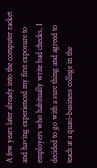A few years later already into the computer racket and having experienced my first exposure to employers who habitually write bad checks, I decided to go with a sure thing and agreed to teach at a quasi-business college in the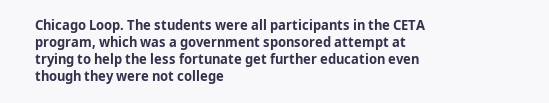Chicago Loop. The students were all participants in the CETA program, which was a government sponsored attempt at trying to help the less fortunate get further education even though they were not college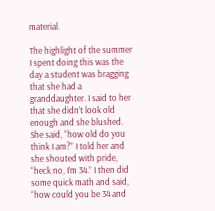material.

The highlight of the summer I spent doing this was the day a student was bragging that she had a granddaughter. I said to her that she didn’t look old enough and she blushed. She said, “how old do you think I am?” I told her and she shouted with pride, “heck no, I’m 34.” I then did some quick math and said, “how could you be 34 and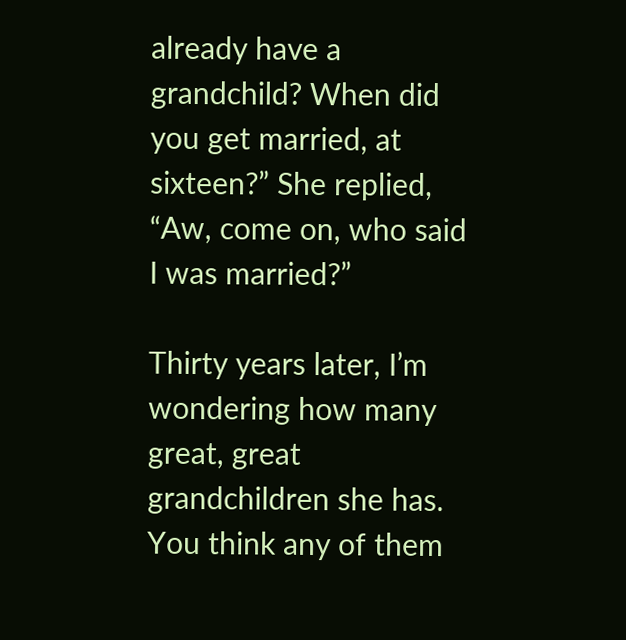already have a grandchild? When did you get married, at sixteen?” She replied, “Aw, come on, who said I was married?”

Thirty years later, I’m wondering how many great, great grandchildren she has. You think any of them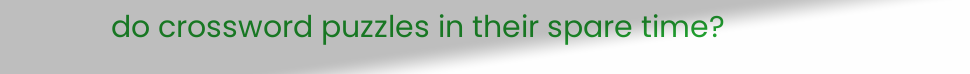do crossword puzzles in their spare time?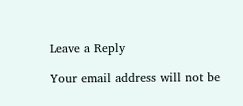Leave a Reply

Your email address will not be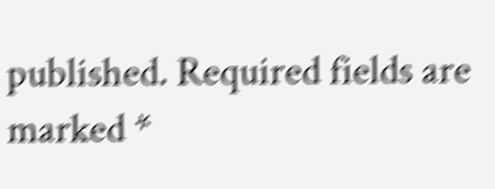published. Required fields are marked *